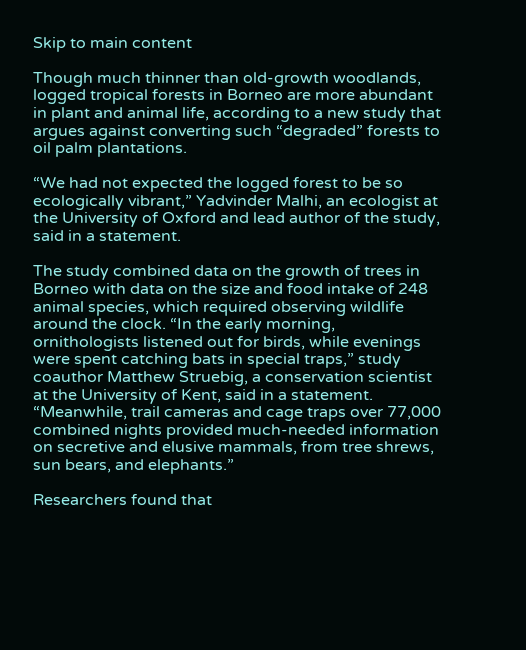Skip to main content

Though much thinner than old-growth woodlands, logged tropical forests in Borneo are more abundant in plant and animal life, according to a new study that argues against converting such “degraded” forests to oil palm plantations.

“We had not expected the logged forest to be so ecologically vibrant,” Yadvinder Malhi, an ecologist at the University of Oxford and lead author of the study, said in a statement.

The study combined data on the growth of trees in Borneo with data on the size and food intake of 248 animal species, which required observing wildlife around the clock. “In the early morning, ornithologists listened out for birds, while evenings were spent catching bats in special traps,” study coauthor Matthew Struebig, a conservation scientist at the University of Kent, said in a statement. “Meanwhile, trail cameras and cage traps over 77,000 combined nights provided much-needed information on secretive and elusive mammals, from tree shrews, sun bears, and elephants.”

Researchers found that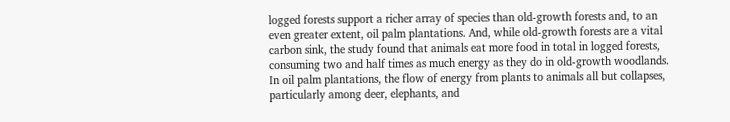logged forests support a richer array of species than old-growth forests and, to an even greater extent, oil palm plantations. And, while old-growth forests are a vital carbon sink, the study found that animals eat more food in total in logged forests, consuming two and half times as much energy as they do in old-growth woodlands. In oil palm plantations, the flow of energy from plants to animals all but collapses, particularly among deer, elephants, and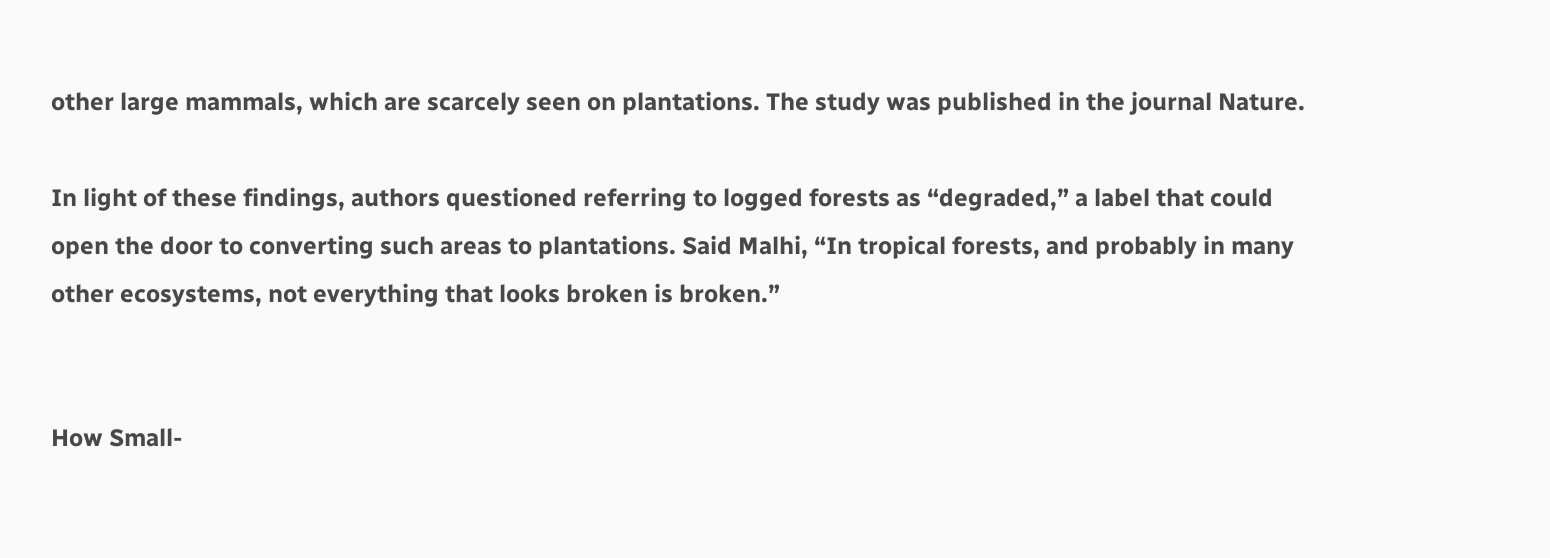other large mammals, which are scarcely seen on plantations. The study was published in the journal Nature.

In light of these findings, authors questioned referring to logged forests as “degraded,” a label that could open the door to converting such areas to plantations. Said Malhi, “In tropical forests, and probably in many other ecosystems, not everything that looks broken is broken.”


How Small-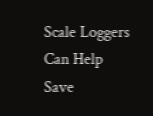Scale Loggers Can Help Save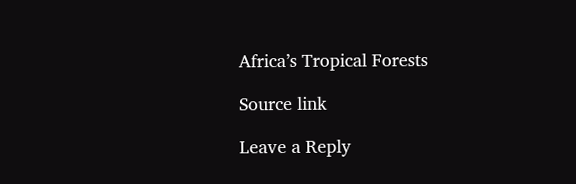Africa’s Tropical Forests

Source link

Leave a Reply